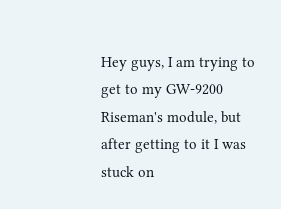Hey guys, I am trying to get to my GW-9200 Riseman's module, but after getting to it I was stuck on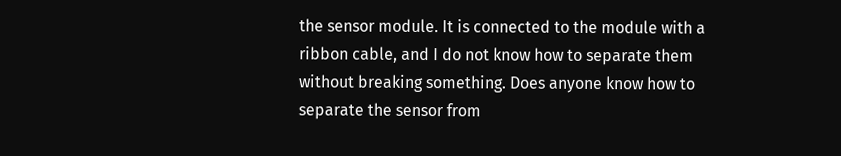the sensor module. It is connected to the module with a ribbon cable, and I do not know how to separate them without breaking something. Does anyone know how to separate the sensor from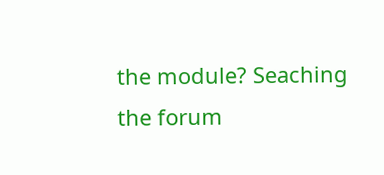the module? Seaching the forum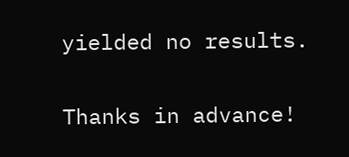yielded no results.

Thanks in advance!